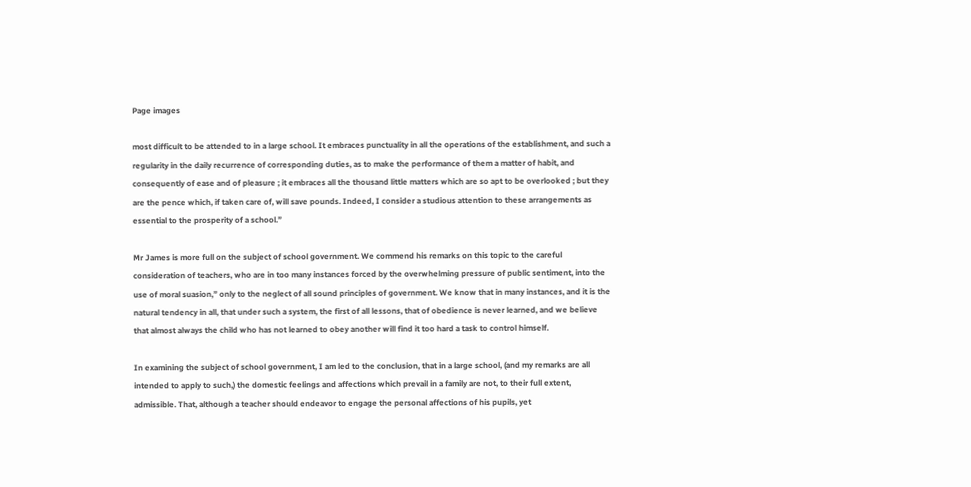Page images

most difficult to be attended to in a large school. It embraces punctuality in all the operations of the establishment, and such a regularity in the daily recurrence of corresponding duties, as to make the performance of them a matter of habit, and consequently of ease and of pleasure ; it embraces all the thousand little matters which are so apt to be overlooked ; but they are the pence which, if taken care of, will save pounds. Indeed, I consider a studious attention to these arrangements as essential to the prosperity of a school.”

Mr James is more full on the subject of school government. We commend his remarks on this topic to the careful consideration of teachers, who are in too many instances forced by the overwhelming pressure of public sentiment, into the use of moral suasion,” only to the neglect of all sound principles of government. We know that in many instances, and it is the natural tendency in all, that under such a system, the first of all lessons, that of obedience is never learned, and we believe that almost always the child who has not learned to obey another will find it too hard a task to control himself.

In examining the subject of school government, I am led to the conclusion, that in a large school, (and my remarks are all intended to apply to such,) the domestic feelings and affections which prevail in a family are not, to their full extent, admissible. That, although a teacher should endeavor to engage the personal affections of his pupils, yet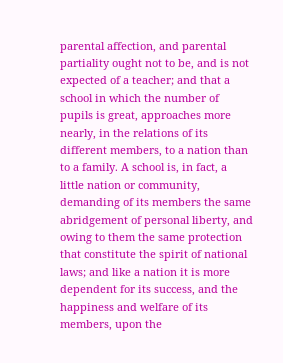parental affection, and parental partiality ought not to be, and is not expected of a teacher; and that a school in which the number of pupils is great, approaches more nearly, in the relations of its different members, to a nation than to a family. A school is, in fact, a little nation or community, demanding of its members the same abridgement of personal liberty, and owing to them the same protection that constitute the spirit of national laws; and like a nation it is more dependent for its success, and the happiness and welfare of its members, upon the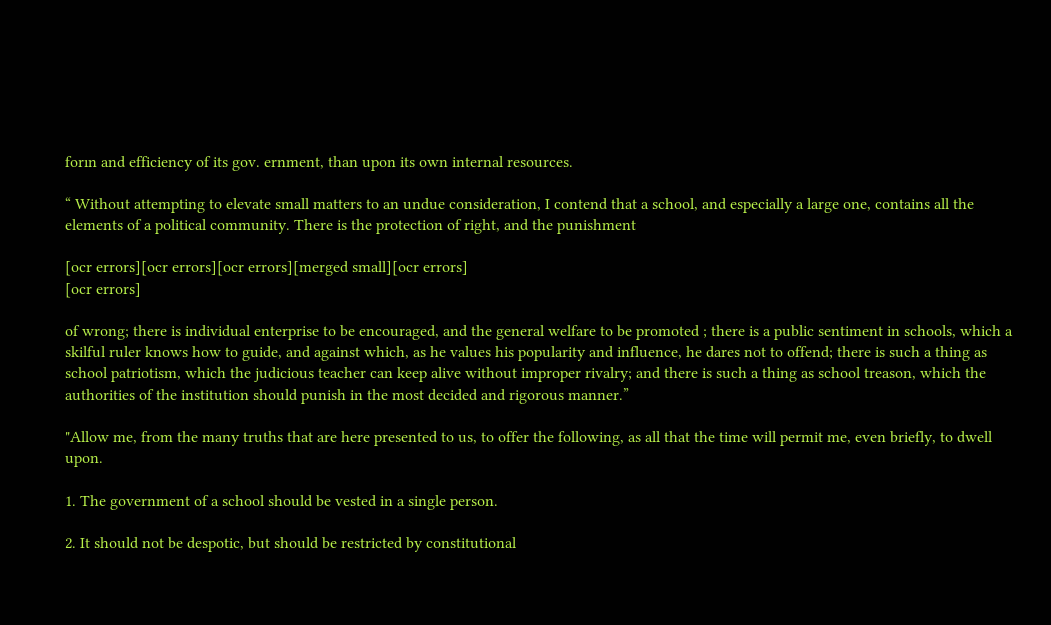forın and efficiency of its gov. ernment, than upon its own internal resources.

“ Without attempting to elevate small matters to an undue consideration, I contend that a school, and especially a large one, contains all the elements of a political community. There is the protection of right, and the punishment

[ocr errors][ocr errors][ocr errors][merged small][ocr errors]
[ocr errors]

of wrong; there is individual enterprise to be encouraged, and the general welfare to be promoted ; there is a public sentiment in schools, which a skilful ruler knows how to guide, and against which, as he values his popularity and influence, he dares not to offend; there is such a thing as school patriotism, which the judicious teacher can keep alive without improper rivalry; and there is such a thing as school treason, which the authorities of the institution should punish in the most decided and rigorous manner.”

"Allow me, from the many truths that are here presented to us, to offer the following, as all that the time will permit me, even briefly, to dwell upon.

1. The government of a school should be vested in a single person.

2. It should not be despotic, but should be restricted by constitutional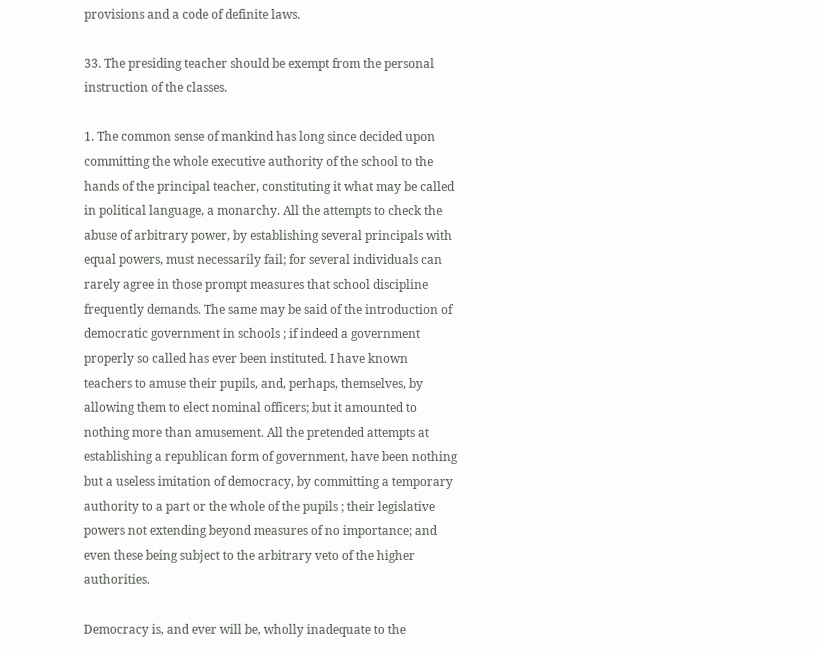provisions and a code of definite laws.

33. The presiding teacher should be exempt from the personal instruction of the classes.

1. The common sense of mankind has long since decided upon committing the whole executive authority of the school to the hands of the principal teacher, constituting it what may be called in political language, a monarchy. All the attempts to check the abuse of arbitrary power, by establishing several principals with equal powers, must necessarily fail; for several individuals can rarely agree in those prompt measures that school discipline frequently demands. The same may be said of the introduction of democratic government in schools ; if indeed a government properly so called has ever been instituted. I have known teachers to amuse their pupils, and, perhaps, themselves, by allowing them to elect nominal officers; but it amounted to nothing more than amusement. All the pretended attempts at establishing a republican form of government, have been nothing but a useless imitation of democracy, by committing a temporary authority to a part or the whole of the pupils ; their legislative powers not extending beyond measures of no importance; and even these being subject to the arbitrary veto of the higher authorities.

Democracy is, and ever will be, wholly inadequate to the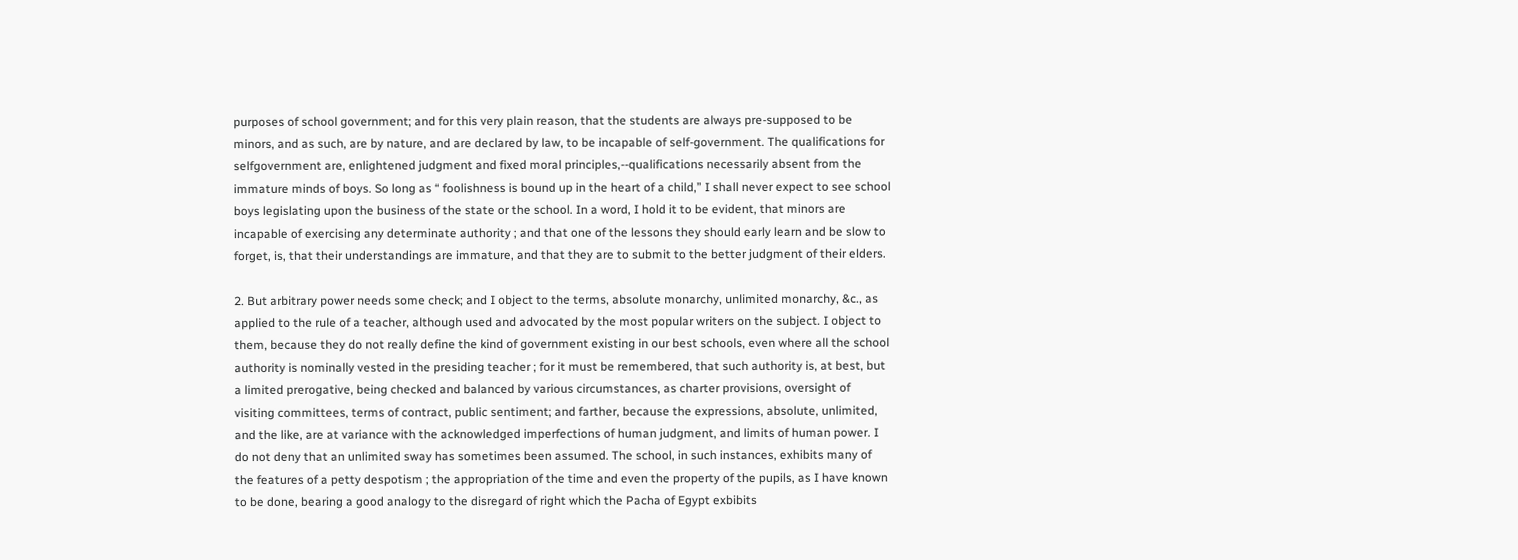purposes of school government; and for this very plain reason, that the students are always pre-supposed to be minors, and as such, are by nature, and are declared by law, to be incapable of self-government. The qualifications for selfgovernment are, enlightened judgment and fixed moral principles,--qualifications necessarily absent from the immature minds of boys. So long as “ foolishness is bound up in the heart of a child,” I shall never expect to see school boys legislating upon the business of the state or the school. In a word, I hold it to be evident, that minors are incapable of exercising any determinate authority ; and that one of the lessons they should early learn and be slow to forget, is, that their understandings are immature, and that they are to submit to the better judgment of their elders.

2. But arbitrary power needs some check; and I object to the terms, absolute monarchy, unlimited monarchy, &c., as applied to the rule of a teacher, although used and advocated by the most popular writers on the subject. I object to them, because they do not really define the kind of government existing in our best schools, even where all the school authority is nominally vested in the presiding teacher ; for it must be remembered, that such authority is, at best, but a limited prerogative, being checked and balanced by various circumstances, as charter provisions, oversight of visiting committees, terms of contract, public sentiment; and farther, because the expressions, absolute, unlimited, and the like, are at variance with the acknowledged imperfections of human judgment, and limits of human power. I do not deny that an unlimited sway has sometimes been assumed. The school, in such instances, exhibits many of the features of a petty despotism ; the appropriation of the time and even the property of the pupils, as I have known to be done, bearing a good analogy to the disregard of right which the Pacha of Egypt exbibits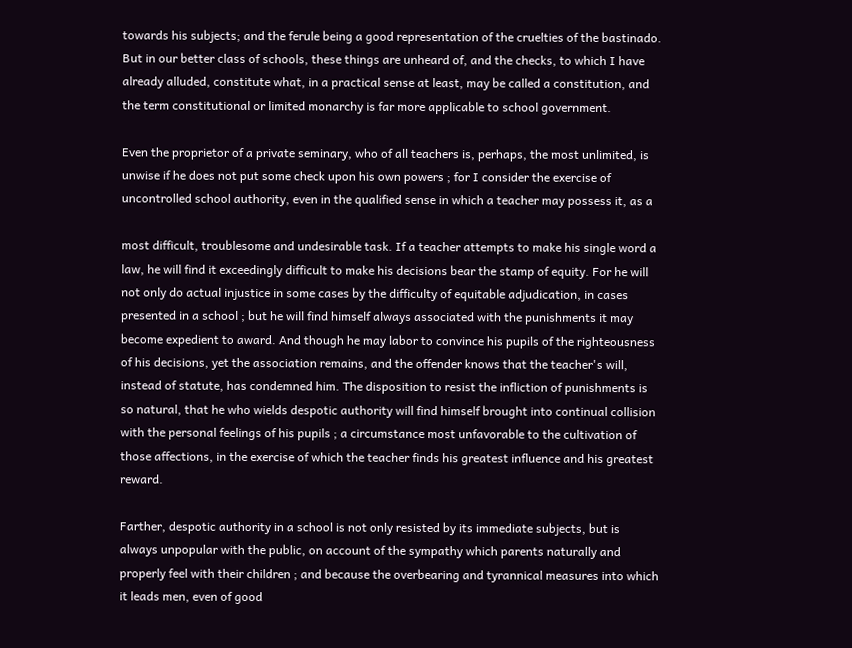towards his subjects; and the ferule being a good representation of the cruelties of the bastinado. But in our better class of schools, these things are unheard of, and the checks, to which I have already alluded, constitute what, in a practical sense at least, may be called a constitution, and the term constitutional or limited monarchy is far more applicable to school government.

Even the proprietor of a private seminary, who of all teachers is, perhaps, the most unlimited, is unwise if he does not put some check upon his own powers ; for I consider the exercise of uncontrolled school authority, even in the qualified sense in which a teacher may possess it, as a

most difficult, troublesome and undesirable task. If a teacher attempts to make his single word a law, he will find it exceedingly difficult to make his decisions bear the stamp of equity. For he will not only do actual injustice in some cases by the difficulty of equitable adjudication, in cases presented in a school ; but he will find himself always associated with the punishments it may become expedient to award. And though he may labor to convince his pupils of the righteousness of his decisions, yet the association remains, and the offender knows that the teacher's will, instead of statute, has condemned him. The disposition to resist the infliction of punishments is so natural, that he who wields despotic authority will find himself brought into continual collision with the personal feelings of his pupils ; a circumstance most unfavorable to the cultivation of those affections, in the exercise of which the teacher finds his greatest influence and his greatest reward.

Farther, despotic authority in a school is not only resisted by its immediate subjects, but is always unpopular with the public, on account of the sympathy which parents naturally and properly feel with their children ; and because the overbearing and tyrannical measures into which it leads men, even of good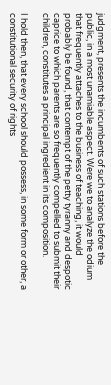judgment, presents the incumbents of such stations before the public, in a most unamiable aspect. Were we to analyze the odium that frequently attaches to the business of teaching, it would probably be found, that contempt of the petty tyranny and despotic caprice to which parents are so frequently compelled to submit their children, constitutes a principal ingredient in its composition.

I hold then, that every school should possess, in some form or other, a constitutional security of rights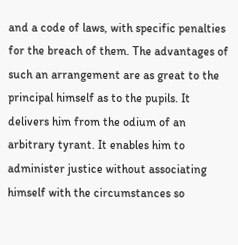and a code of laws, with specific penalties for the breach of them. The advantages of such an arrangement are as great to the principal himself as to the pupils. It delivers him from the odium of an arbitrary tyrant. It enables him to administer justice without associating himself with the circumstances so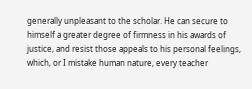generally unpleasant to the scholar. He can secure to himself a greater degree of firmness in his awards of justice, and resist those appeals to his personal feelings, which, or I mistake human nature, every teacher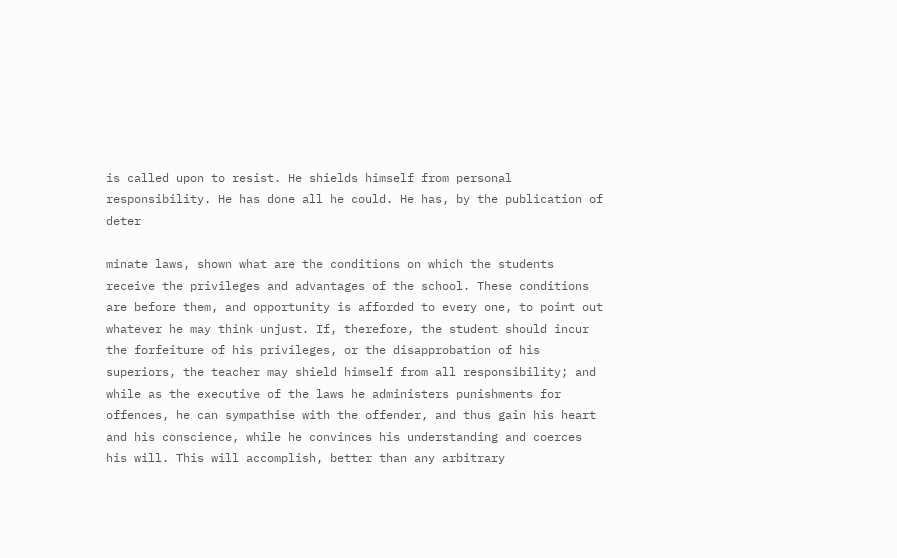is called upon to resist. He shields himself from personal responsibility. He has done all he could. He has, by the publication of deter

minate laws, shown what are the conditions on which the students receive the privileges and advantages of the school. These conditions are before them, and opportunity is afforded to every one, to point out whatever he may think unjust. If, therefore, the student should incur the forfeiture of his privileges, or the disapprobation of his superiors, the teacher may shield himself from all responsibility; and while as the executive of the laws he administers punishments for offences, he can sympathise with the offender, and thus gain his heart and his conscience, while he convinces his understanding and coerces his will. This will accomplish, better than any arbitrary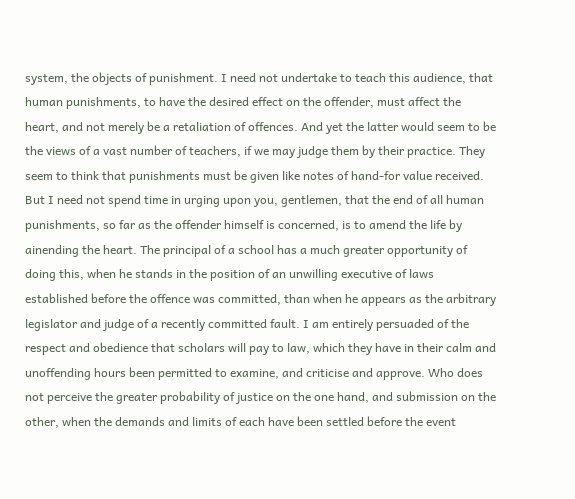system, the objects of punishment. I need not undertake to teach this audience, that human punishments, to have the desired effect on the offender, must affect the heart, and not merely be a retaliation of offences. And yet the latter would seem to be the views of a vast number of teachers, if we may judge them by their practice. They seem to think that punishments must be given like notes of hand-for value received. But I need not spend time in urging upon you, gentlemen, that the end of all human punishments, so far as the offender himself is concerned, is to amend the life by ainending the heart. The principal of a school has a much greater opportunity of doing this, when he stands in the position of an unwilling executive of laws established before the offence was committed, than when he appears as the arbitrary legislator and judge of a recently committed fault. I am entirely persuaded of the respect and obedience that scholars will pay to law, which they have in their calm and unoffending hours been permitted to examine, and criticise and approve. Who does not perceive the greater probability of justice on the one hand, and submission on the other, when the demands and limits of each have been settled before the event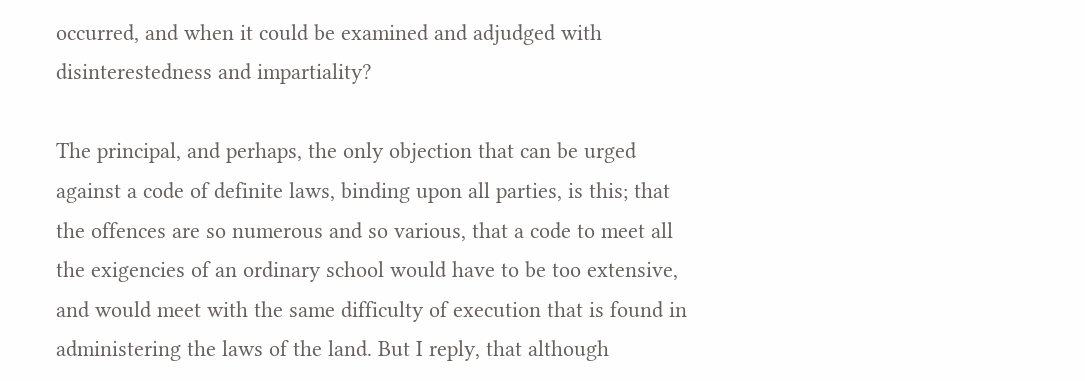occurred, and when it could be examined and adjudged with disinterestedness and impartiality?

The principal, and perhaps, the only objection that can be urged against a code of definite laws, binding upon all parties, is this; that the offences are so numerous and so various, that a code to meet all the exigencies of an ordinary school would have to be too extensive, and would meet with the same difficulty of execution that is found in administering the laws of the land. But I reply, that although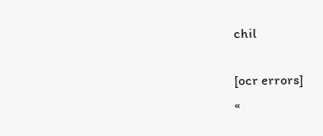chil

[ocr errors]
«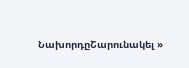ՆախորդըՇարունակել »